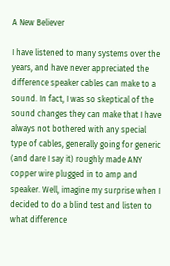A New Believer

I have listened to many systems over the years, and have never appreciated the difference speaker cables can make to a sound. In fact, I was so skeptical of the sound changes they can make that I have always not bothered with any special type of cables, generally going for generic (and dare I say it) roughly made ANY copper wire plugged in to amp and speaker. Well, imagine my surprise when I decided to do a blind test and listen to what difference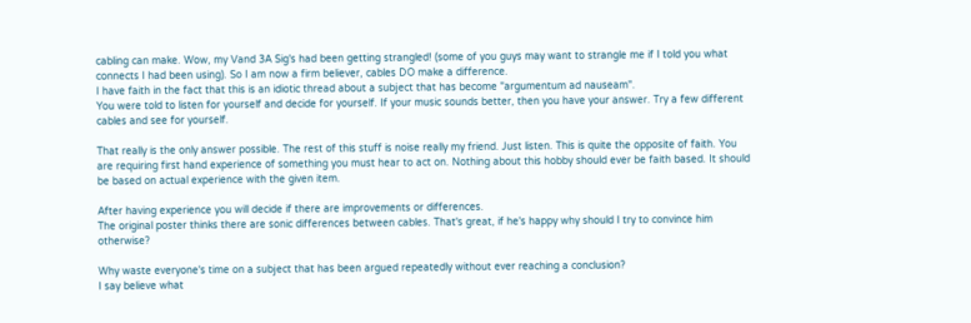cabling can make. Wow, my Vand 3A Sig's had been getting strangled! (some of you guys may want to strangle me if I told you what connects I had been using). So I am now a firm believer, cables DO make a difference.
I have faith in the fact that this is an idiotic thread about a subject that has become "argumentum ad nauseam".
You were told to listen for yourself and decide for yourself. If your music sounds better, then you have your answer. Try a few different cables and see for yourself.

That really is the only answer possible. The rest of this stuff is noise really my friend. Just listen. This is quite the opposite of faith. You are requiring first hand experience of something you must hear to act on. Nothing about this hobby should ever be faith based. It should be based on actual experience with the given item.

After having experience you will decide if there are improvements or differences.
The original poster thinks there are sonic differences between cables. That's great, if he's happy why should I try to convince him otherwise?

Why waste everyone's time on a subject that has been argued repeatedly without ever reaching a conclusion?
I say believe what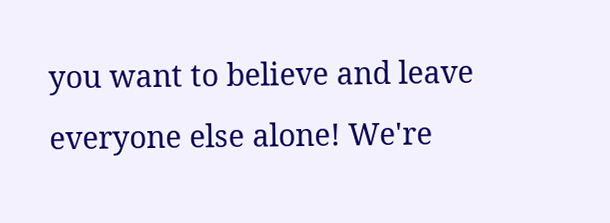you want to believe and leave everyone else alone! We're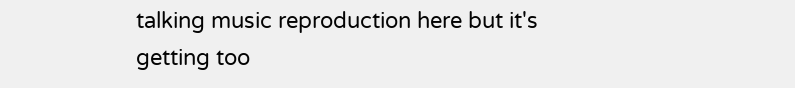talking music reproduction here but it's getting too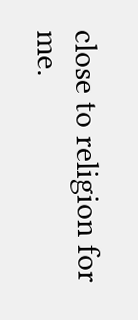close to religion for me.